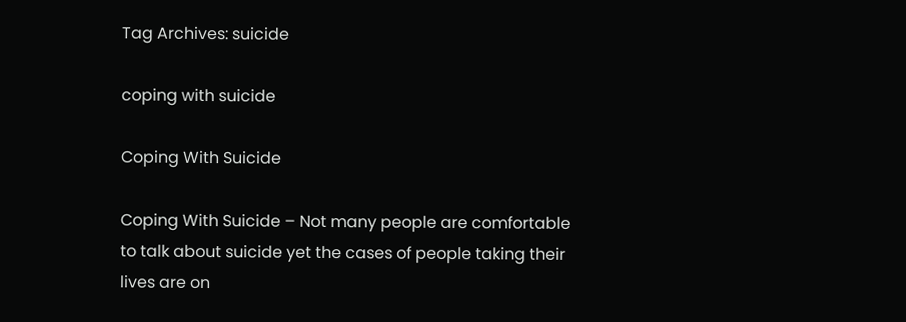Tag Archives: suicide

coping with suicide

Coping With Suicide

Coping With Suicide – Not many people are comfortable to talk about suicide yet the cases of people taking their lives are on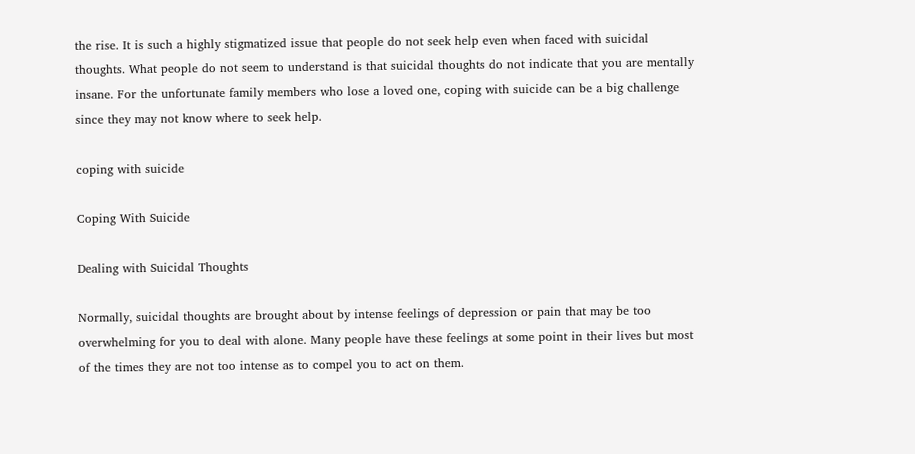the rise. It is such a highly stigmatized issue that people do not seek help even when faced with suicidal thoughts. What people do not seem to understand is that suicidal thoughts do not indicate that you are mentally insane. For the unfortunate family members who lose a loved one, coping with suicide can be a big challenge since they may not know where to seek help.

coping with suicide

Coping With Suicide

Dealing with Suicidal Thoughts

Normally, suicidal thoughts are brought about by intense feelings of depression or pain that may be too overwhelming for you to deal with alone. Many people have these feelings at some point in their lives but most of the times they are not too intense as to compel you to act on them.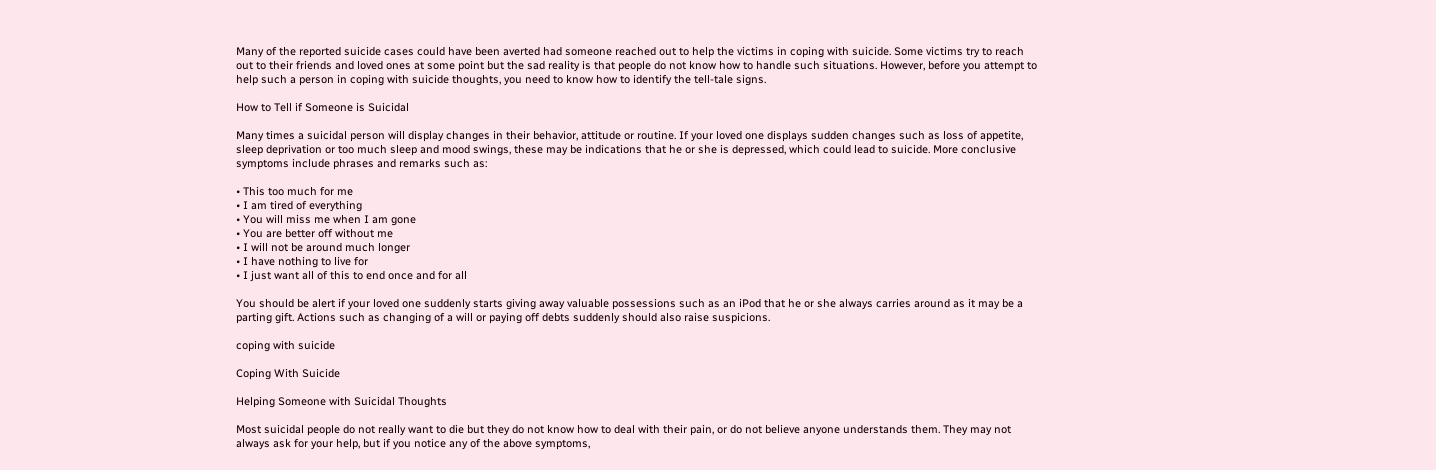Many of the reported suicide cases could have been averted had someone reached out to help the victims in coping with suicide. Some victims try to reach out to their friends and loved ones at some point but the sad reality is that people do not know how to handle such situations. However, before you attempt to help such a person in coping with suicide thoughts, you need to know how to identify the tell-tale signs.

How to Tell if Someone is Suicidal

Many times a suicidal person will display changes in their behavior, attitude or routine. If your loved one displays sudden changes such as loss of appetite, sleep deprivation or too much sleep and mood swings, these may be indications that he or she is depressed, which could lead to suicide. More conclusive symptoms include phrases and remarks such as:

• This too much for me
• I am tired of everything
• You will miss me when I am gone
• You are better off without me
• I will not be around much longer
• I have nothing to live for
• I just want all of this to end once and for all

You should be alert if your loved one suddenly starts giving away valuable possessions such as an iPod that he or she always carries around as it may be a parting gift. Actions such as changing of a will or paying off debts suddenly should also raise suspicions.

coping with suicide

Coping With Suicide

Helping Someone with Suicidal Thoughts

Most suicidal people do not really want to die but they do not know how to deal with their pain, or do not believe anyone understands them. They may not always ask for your help, but if you notice any of the above symptoms,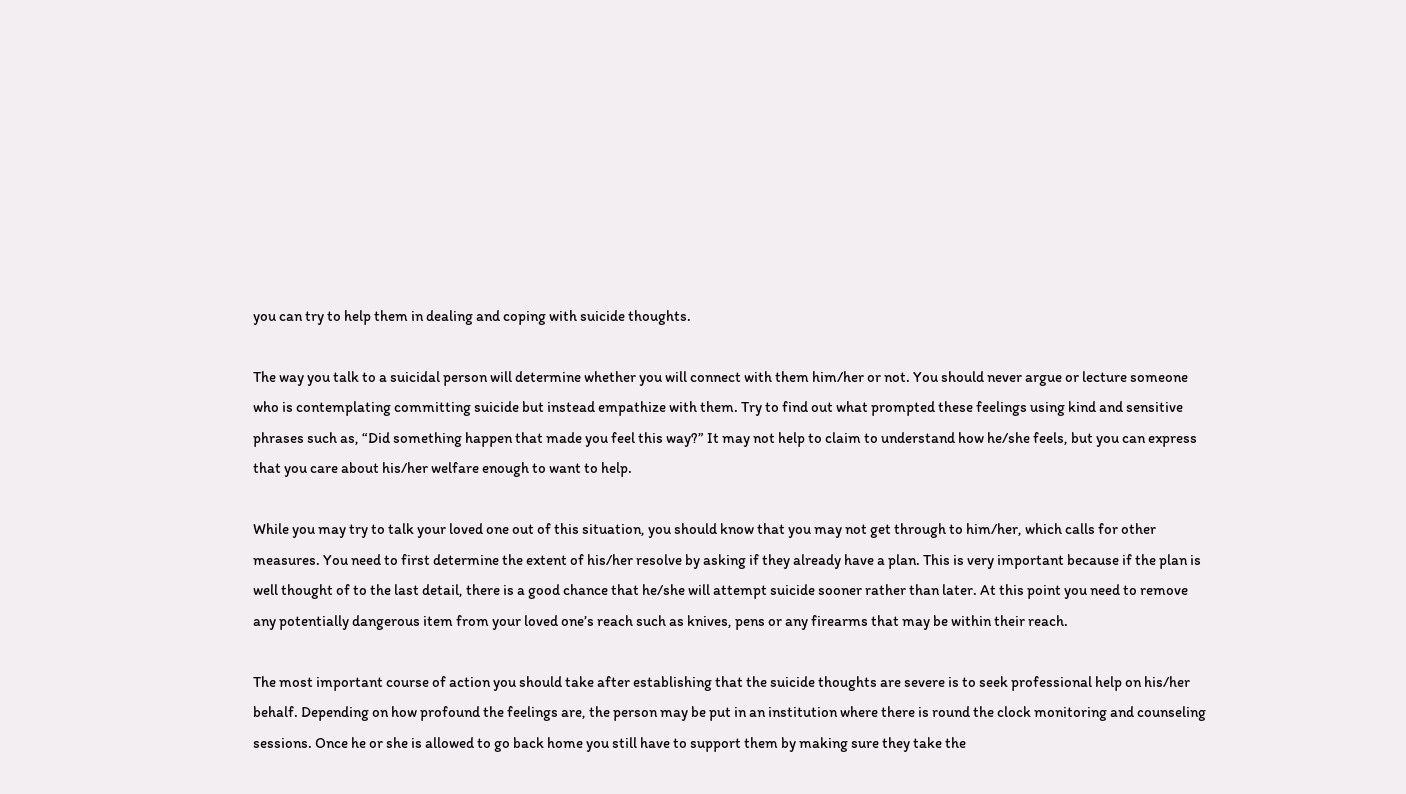you can try to help them in dealing and coping with suicide thoughts.

The way you talk to a suicidal person will determine whether you will connect with them him/her or not. You should never argue or lecture someone who is contemplating committing suicide but instead empathize with them. Try to find out what prompted these feelings using kind and sensitive phrases such as, “Did something happen that made you feel this way?” It may not help to claim to understand how he/she feels, but you can express that you care about his/her welfare enough to want to help.

While you may try to talk your loved one out of this situation, you should know that you may not get through to him/her, which calls for other measures. You need to first determine the extent of his/her resolve by asking if they already have a plan. This is very important because if the plan is well thought of to the last detail, there is a good chance that he/she will attempt suicide sooner rather than later. At this point you need to remove any potentially dangerous item from your loved one’s reach such as knives, pens or any firearms that may be within their reach.

The most important course of action you should take after establishing that the suicide thoughts are severe is to seek professional help on his/her behalf. Depending on how profound the feelings are, the person may be put in an institution where there is round the clock monitoring and counseling sessions. Once he or she is allowed to go back home you still have to support them by making sure they take the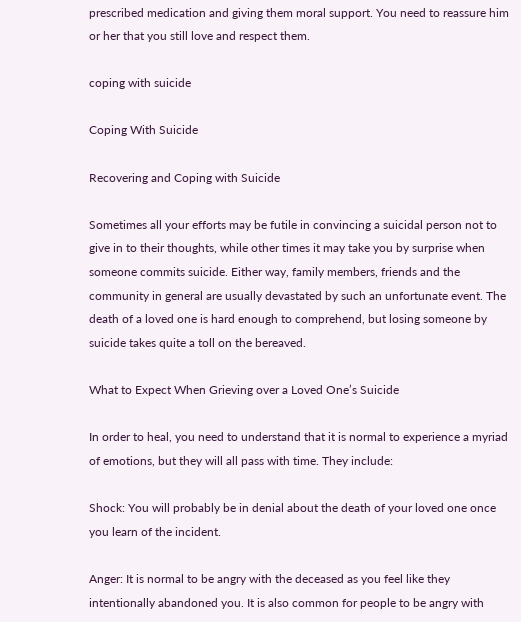prescribed medication and giving them moral support. You need to reassure him or her that you still love and respect them.

coping with suicide

Coping With Suicide

Recovering and Coping with Suicide

Sometimes all your efforts may be futile in convincing a suicidal person not to give in to their thoughts, while other times it may take you by surprise when someone commits suicide. Either way, family members, friends and the community in general are usually devastated by such an unfortunate event. The death of a loved one is hard enough to comprehend, but losing someone by suicide takes quite a toll on the bereaved.

What to Expect When Grieving over a Loved One’s Suicide

In order to heal, you need to understand that it is normal to experience a myriad of emotions, but they will all pass with time. They include:

Shock: You will probably be in denial about the death of your loved one once you learn of the incident.

Anger: It is normal to be angry with the deceased as you feel like they intentionally abandoned you. It is also common for people to be angry with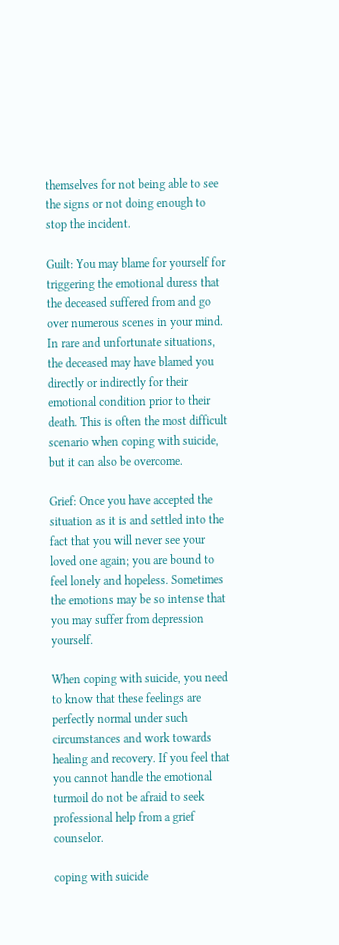themselves for not being able to see the signs or not doing enough to stop the incident.

Guilt: You may blame for yourself for triggering the emotional duress that the deceased suffered from and go over numerous scenes in your mind. In rare and unfortunate situations, the deceased may have blamed you directly or indirectly for their emotional condition prior to their death. This is often the most difficult scenario when coping with suicide, but it can also be overcome.

Grief: Once you have accepted the situation as it is and settled into the fact that you will never see your loved one again; you are bound to feel lonely and hopeless. Sometimes the emotions may be so intense that you may suffer from depression yourself.

When coping with suicide, you need to know that these feelings are perfectly normal under such circumstances and work towards healing and recovery. If you feel that you cannot handle the emotional turmoil do not be afraid to seek professional help from a grief counselor.

coping with suicide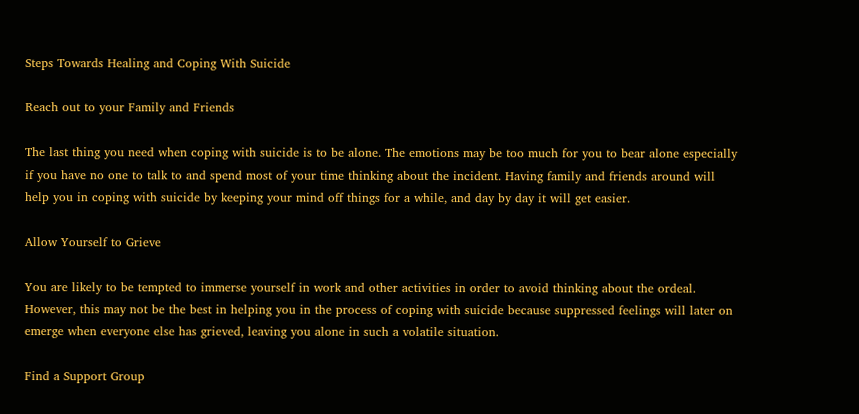Steps Towards Healing and Coping With Suicide

Reach out to your Family and Friends

The last thing you need when coping with suicide is to be alone. The emotions may be too much for you to bear alone especially if you have no one to talk to and spend most of your time thinking about the incident. Having family and friends around will help you in coping with suicide by keeping your mind off things for a while, and day by day it will get easier.

Allow Yourself to Grieve

You are likely to be tempted to immerse yourself in work and other activities in order to avoid thinking about the ordeal. However, this may not be the best in helping you in the process of coping with suicide because suppressed feelings will later on emerge when everyone else has grieved, leaving you alone in such a volatile situation.

Find a Support Group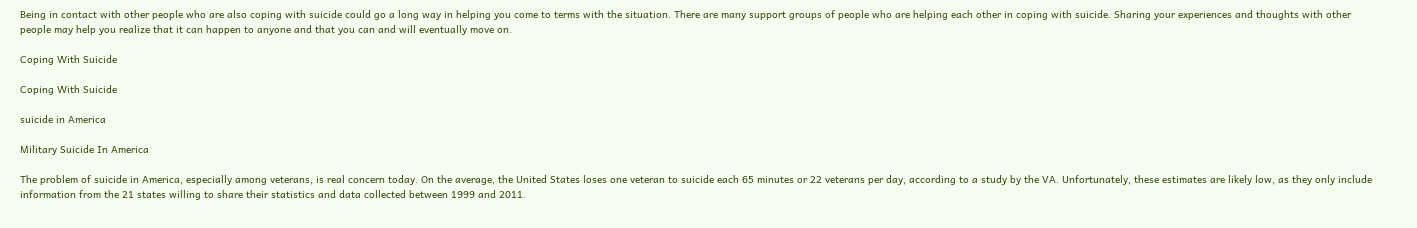Being in contact with other people who are also coping with suicide could go a long way in helping you come to terms with the situation. There are many support groups of people who are helping each other in coping with suicide. Sharing your experiences and thoughts with other people may help you realize that it can happen to anyone and that you can and will eventually move on.

Coping With Suicide

Coping With Suicide

suicide in America

Military Suicide In America

The problem of suicide in America, especially among veterans, is real concern today. On the average, the United States loses one veteran to suicide each 65 minutes or 22 veterans per day, according to a study by the VA. Unfortunately, these estimates are likely low, as they only include information from the 21 states willing to share their statistics and data collected between 1999 and 2011.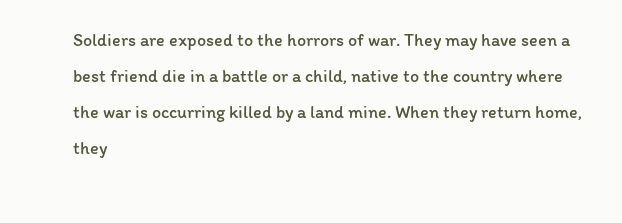Soldiers are exposed to the horrors of war. They may have seen a best friend die in a battle or a child, native to the country where the war is occurring killed by a land mine. When they return home, they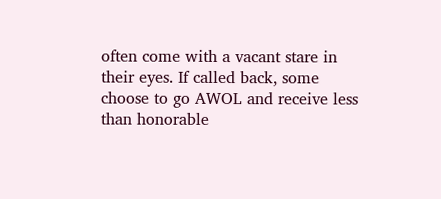often come with a vacant stare in their eyes. If called back, some choose to go AWOL and receive less than honorable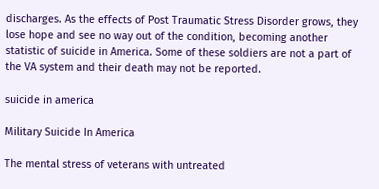discharges. As the effects of Post Traumatic Stress Disorder grows, they lose hope and see no way out of the condition, becoming another statistic of suicide in America. Some of these soldiers are not a part of the VA system and their death may not be reported.

suicide in america

Military Suicide In America

The mental stress of veterans with untreated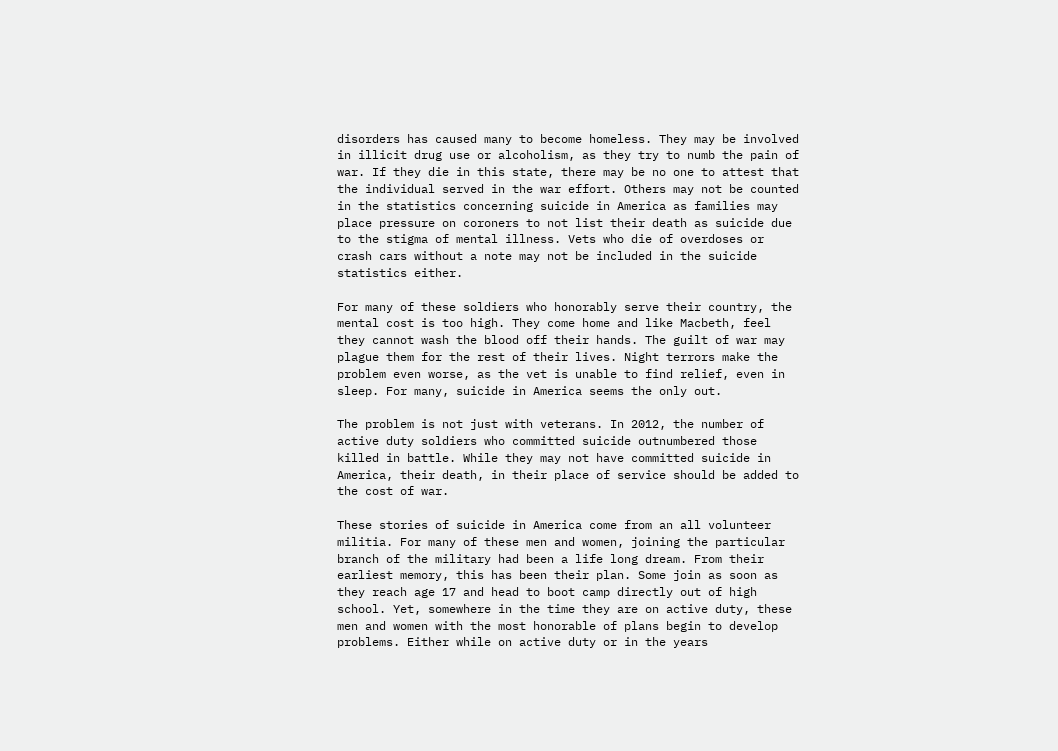disorders has caused many to become homeless. They may be involved in illicit drug use or alcoholism, as they try to numb the pain of war. If they die in this state, there may be no one to attest that the individual served in the war effort. Others may not be counted in the statistics concerning suicide in America as families may place pressure on coroners to not list their death as suicide due to the stigma of mental illness. Vets who die of overdoses or crash cars without a note may not be included in the suicide statistics either.

For many of these soldiers who honorably serve their country, the mental cost is too high. They come home and like Macbeth, feel they cannot wash the blood off their hands. The guilt of war may plague them for the rest of their lives. Night terrors make the problem even worse, as the vet is unable to find relief, even in sleep. For many, suicide in America seems the only out.

The problem is not just with veterans. In 2012, the number of active duty soldiers who committed suicide outnumbered those killed in battle. While they may not have committed suicide in America, their death, in their place of service should be added to the cost of war.

These stories of suicide in America come from an all volunteer militia. For many of these men and women, joining the particular branch of the military had been a life long dream. From their earliest memory, this has been their plan. Some join as soon as they reach age 17 and head to boot camp directly out of high school. Yet, somewhere in the time they are on active duty, these men and women with the most honorable of plans begin to develop problems. Either while on active duty or in the years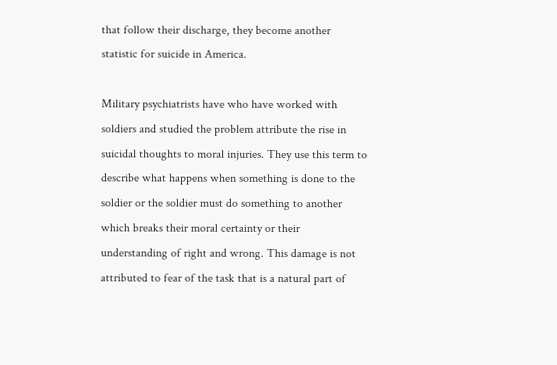that follow their discharge, they become another statistic for suicide in America.

Military psychiatrists have who have worked with soldiers and studied the problem attribute the rise in suicidal thoughts to moral injuries. They use this term to describe what happens when something is done to the soldier or the soldier must do something to another which breaks their moral certainty or their understanding of right and wrong. This damage is not attributed to fear of the task that is a natural part of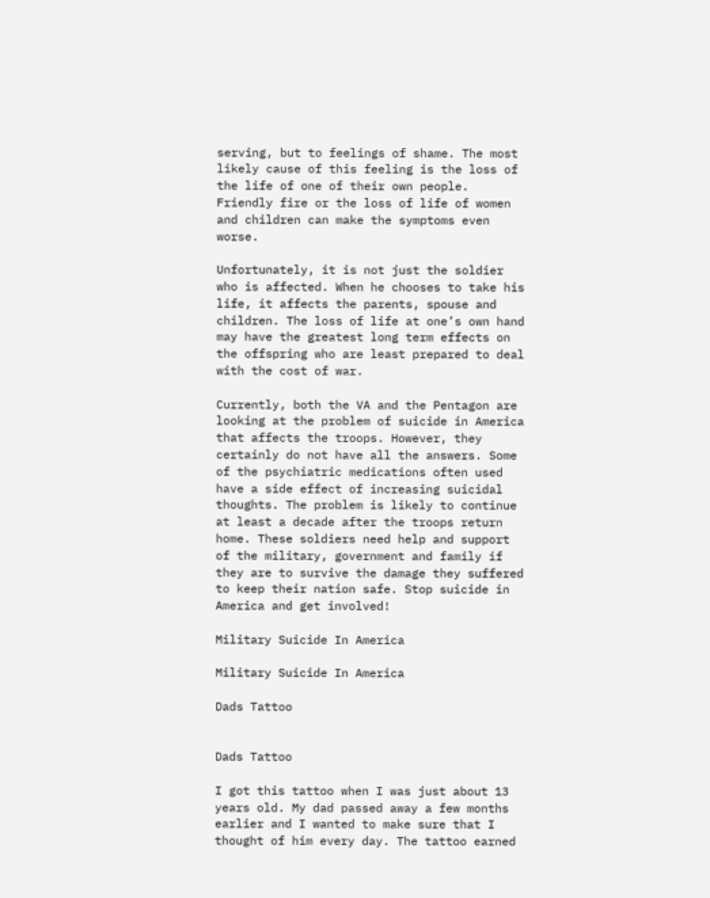serving, but to feelings of shame. The most likely cause of this feeling is the loss of the life of one of their own people. Friendly fire or the loss of life of women and children can make the symptoms even worse.

Unfortunately, it is not just the soldier who is affected. When he chooses to take his life, it affects the parents, spouse and children. The loss of life at one’s own hand may have the greatest long term effects on the offspring who are least prepared to deal with the cost of war.

Currently, both the VA and the Pentagon are looking at the problem of suicide in America that affects the troops. However, they certainly do not have all the answers. Some of the psychiatric medications often used have a side effect of increasing suicidal thoughts. The problem is likely to continue at least a decade after the troops return home. These soldiers need help and support of the military, government and family if they are to survive the damage they suffered to keep their nation safe. Stop suicide in America and get involved!

Military Suicide In America

Military Suicide In America

Dads Tattoo


Dads Tattoo

I got this tattoo when I was just about 13 years old. My dad passed away a few months earlier and I wanted to make sure that I thought of him every day. The tattoo earned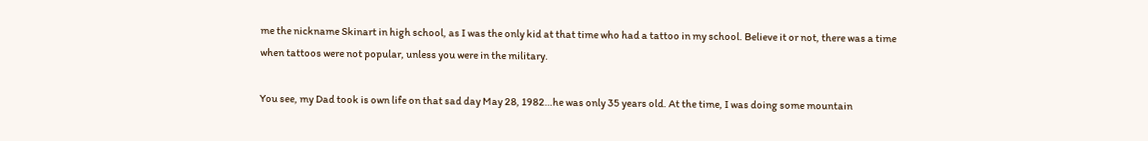me the nickname Skinart in high school, as I was the only kid at that time who had a tattoo in my school. Believe it or not, there was a time when tattoos were not popular, unless you were in the military.

You see, my Dad took is own life on that sad day May 28, 1982…he was only 35 years old. At the time, I was doing some mountain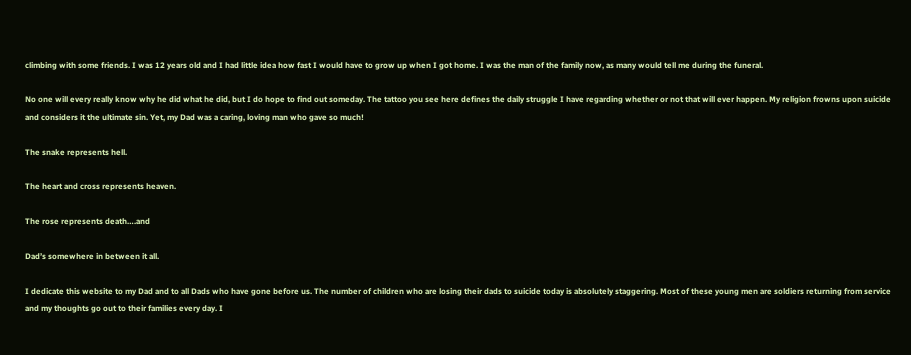climbing with some friends. I was 12 years old and I had little idea how fast I would have to grow up when I got home. I was the man of the family now, as many would tell me during the funeral.

No one will every really know why he did what he did, but I do hope to find out someday. The tattoo you see here defines the daily struggle I have regarding whether or not that will ever happen. My religion frowns upon suicide and considers it the ultimate sin. Yet, my Dad was a caring, loving man who gave so much!

The snake represents hell.

The heart and cross represents heaven.

The rose represents death….and

Dad’s somewhere in between it all.

I dedicate this website to my Dad and to all Dads who have gone before us. The number of children who are losing their dads to suicide today is absolutely staggering. Most of these young men are soldiers returning from service and my thoughts go out to their families every day. I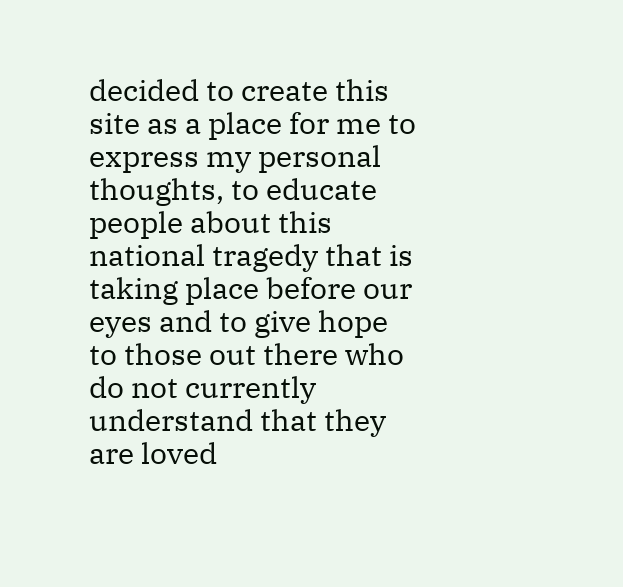decided to create this site as a place for me to express my personal thoughts, to educate people about this national tragedy that is taking place before our eyes and to give hope to those out there who do not currently understand that they are loved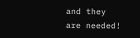and they are needed!